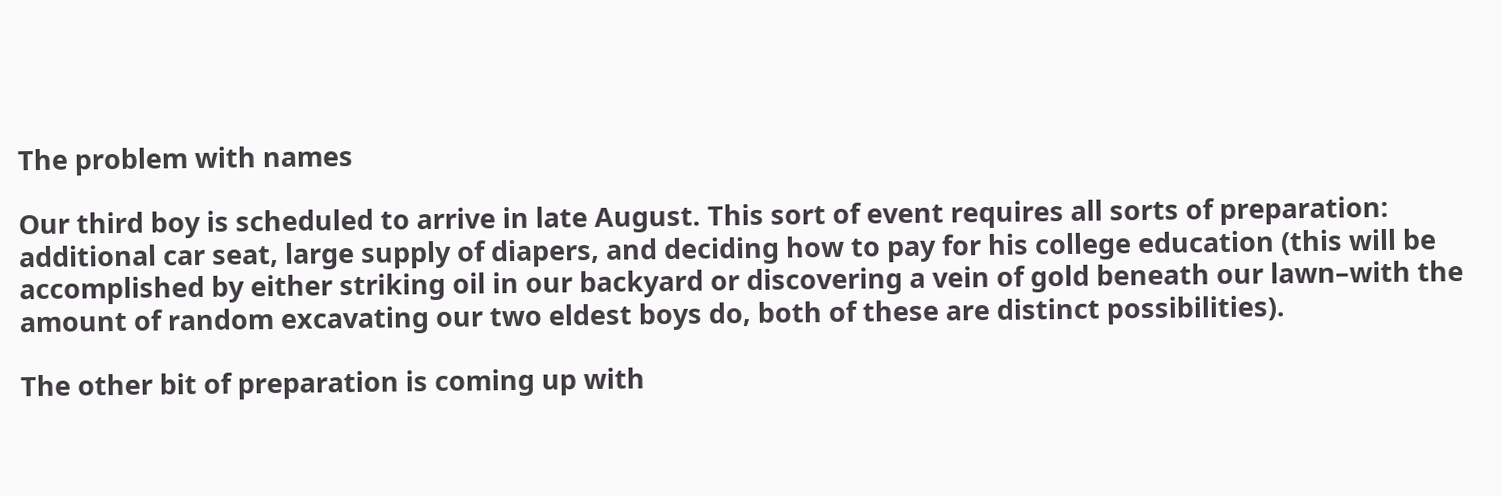The problem with names

Our third boy is scheduled to arrive in late August. This sort of event requires all sorts of preparation: additional car seat, large supply of diapers, and deciding how to pay for his college education (this will be accomplished by either striking oil in our backyard or discovering a vein of gold beneath our lawn–with the amount of random excavating our two eldest boys do, both of these are distinct possibilities).

The other bit of preparation is coming up with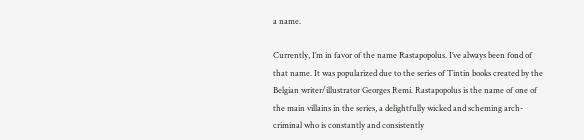a name.

Currently, I’m in favor of the name Rastapopolus. I’ve always been fond of that name. It was popularized due to the series of Tintin books created by the Belgian writer/illustrator Georges Remi. Rastapopolus is the name of one of the main villains in the series, a delightfully wicked and scheming arch-criminal who is constantly and consistently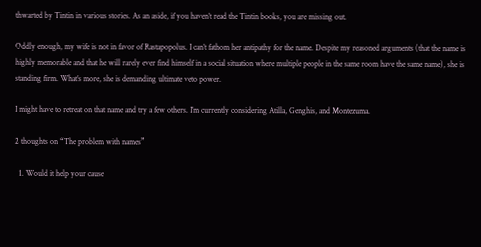thwarted by Tintin in various stories. As an aside, if you haven’t read the Tintin books, you are missing out.

Oddly enough, my wife is not in favor of Rastapopolus. I can’t fathom her antipathy for the name. Despite my reasoned arguments (that the name is highly memorable and that he will rarely ever find himself in a social situation where multiple people in the same room have the same name), she is standing firm. What’s more, she is demanding ultimate veto power.

I might have to retreat on that name and try a few others. I’m currently considering Atilla, Genghis, and Montezuma.

2 thoughts on “The problem with names”

  1. Would it help your cause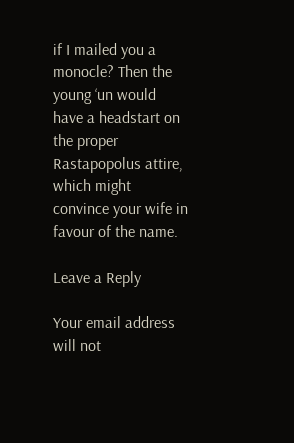if I mailed you a monocle? Then the young ‘un would have a headstart on the proper Rastapopolus attire, which might convince your wife in favour of the name.

Leave a Reply

Your email address will not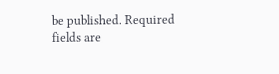be published. Required fields are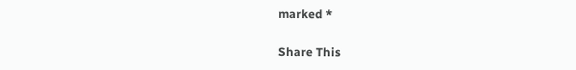marked *

Share This